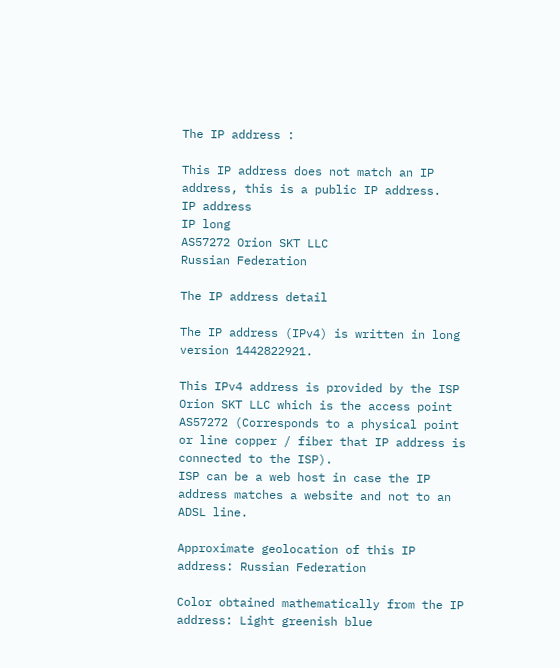The IP address :

This IP address does not match an IP address, this is a public IP address.
IP address
IP long
AS57272 Orion SKT LLC
Russian Federation

The IP address detail

The IP address (IPv4) is written in long version 1442822921.

This IPv4 address is provided by the ISP Orion SKT LLC which is the access point AS57272 (Corresponds to a physical point or line copper / fiber that IP address is connected to the ISP).
ISP can be a web host in case the IP address matches a website and not to an ADSL line.

Approximate geolocation of this IP address: Russian Federation

Color obtained mathematically from the IP address: Light greenish blue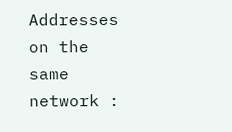Addresses on the same network :